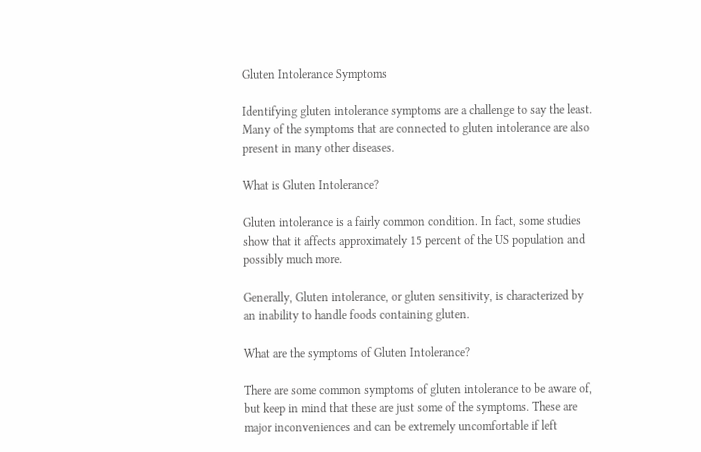Gluten Intolerance Symptoms

Identifying gluten intolerance symptoms are a challenge to say the least. Many of the symptoms that are connected to gluten intolerance are also present in many other diseases.

What is Gluten Intolerance?

Gluten intolerance is a fairly common condition. In fact, some studies show that it affects approximately 15 percent of the US population and possibly much more.

Generally, Gluten intolerance, or gluten sensitivity, is characterized by an inability to handle foods containing gluten.

What are the symptoms of Gluten Intolerance?

There are some common symptoms of gluten intolerance to be aware of, but keep in mind that these are just some of the symptoms. These are major inconveniences and can be extremely uncomfortable if left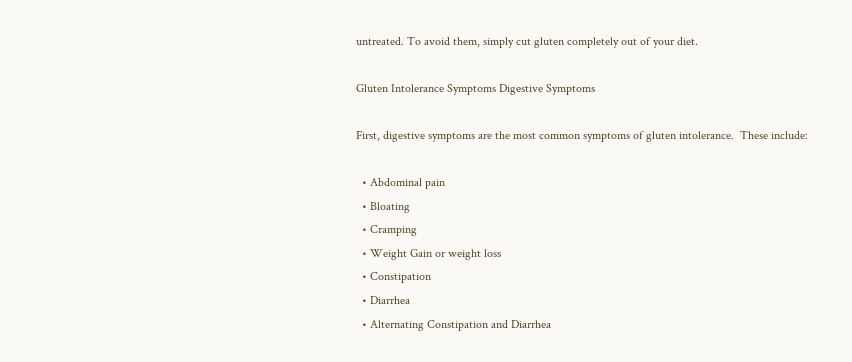untreated. To avoid them, simply cut gluten completely out of your diet.

Gluten Intolerance Symptoms Digestive Symptoms

First, digestive symptoms are the most common symptoms of gluten intolerance.  These include:

  • Abdominal pain
  • Bloating
  • Cramping
  • Weight Gain or weight loss
  • Constipation
  • Diarrhea
  • Alternating Constipation and Diarrhea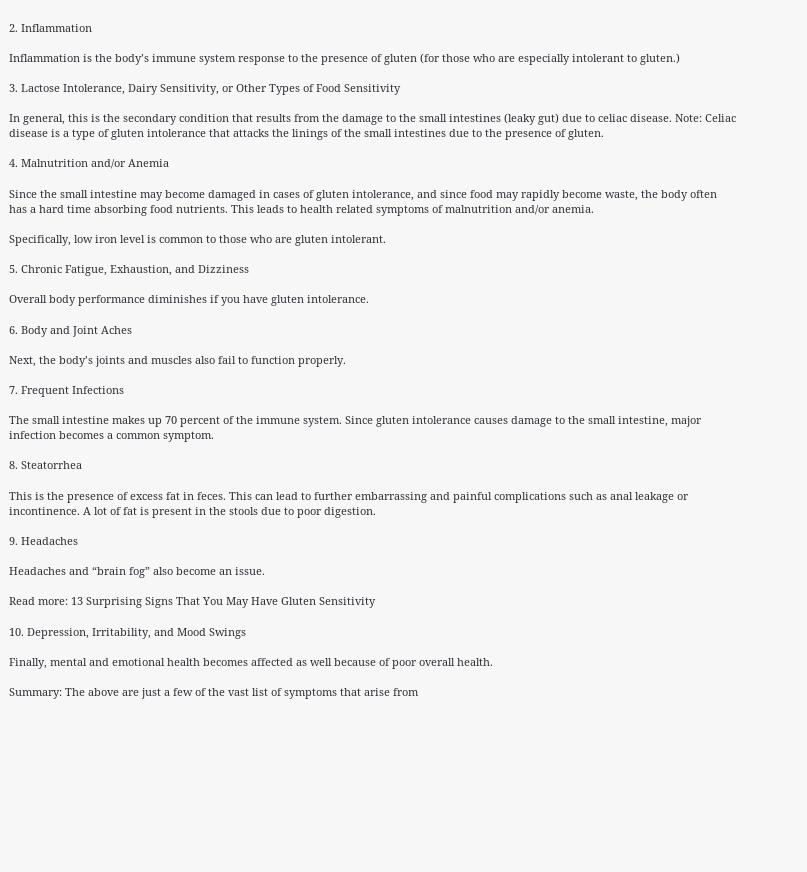2. Inflammation

Inflammation is the body’s immune system response to the presence of gluten (for those who are especially intolerant to gluten.)

3. Lactose Intolerance, Dairy Sensitivity, or Other Types of Food Sensitivity

In general, this is the secondary condition that results from the damage to the small intestines (leaky gut) due to celiac disease. Note: Celiac disease is a type of gluten intolerance that attacks the linings of the small intestines due to the presence of gluten.

4. Malnutrition and/or Anemia

Since the small intestine may become damaged in cases of gluten intolerance, and since food may rapidly become waste, the body often has a hard time absorbing food nutrients. This leads to health related symptoms of malnutrition and/or anemia.

Specifically, low iron level is common to those who are gluten intolerant.

5. Chronic Fatigue, Exhaustion, and Dizziness

Overall body performance diminishes if you have gluten intolerance.

6. Body and Joint Aches

Next, the body’s joints and muscles also fail to function properly.

7. Frequent Infections

The small intestine makes up 70 percent of the immune system. Since gluten intolerance causes damage to the small intestine, major infection becomes a common symptom.

8. Steatorrhea

This is the presence of excess fat in feces. This can lead to further embarrassing and painful complications such as anal leakage or incontinence. A lot of fat is present in the stools due to poor digestion.

9. Headaches

Headaches and “brain fog” also become an issue.

Read more: 13 Surprising Signs That You May Have Gluten Sensitivity

10. Depression, Irritability, and Mood Swings

Finally, mental and emotional health becomes affected as well because of poor overall health.

Summary: The above are just a few of the vast list of symptoms that arise from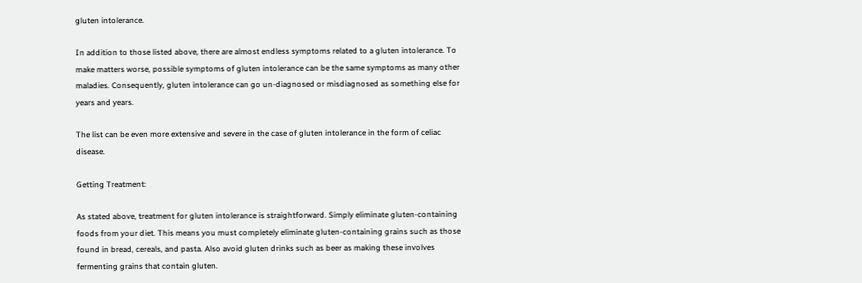gluten intolerance.

In addition to those listed above, there are almost endless symptoms related to a gluten intolerance. To make matters worse, possible symptoms of gluten intolerance can be the same symptoms as many other maladies. Consequently, gluten intolerance can go un-diagnosed or misdiagnosed as something else for years and years.

The list can be even more extensive and severe in the case of gluten intolerance in the form of celiac disease.

Getting Treatment:

As stated above, treatment for gluten intolerance is straightforward. Simply eliminate gluten-containing foods from your diet. This means you must completely eliminate gluten-containing grains such as those found in bread, cereals, and pasta. Also avoid gluten drinks such as beer as making these involves fermenting grains that contain gluten.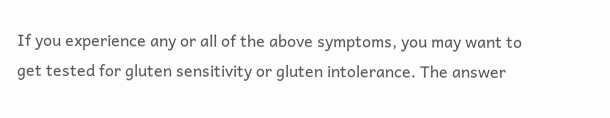If you experience any or all of the above symptoms, you may want to get tested for gluten sensitivity or gluten intolerance. The answer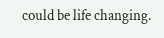could be life changing.